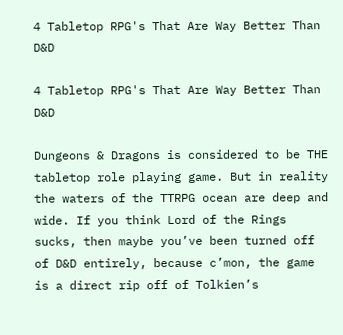4 Tabletop RPG's That Are Way Better Than D&D

4 Tabletop RPG's That Are Way Better Than D&D

Dungeons & Dragons is considered to be THE tabletop role playing game. But in reality the waters of the TTRPG ocean are deep and wide. If you think Lord of the Rings sucks, then maybe you’ve been turned off of D&D entirely, because c’mon, the game is a direct rip off of Tolkien’s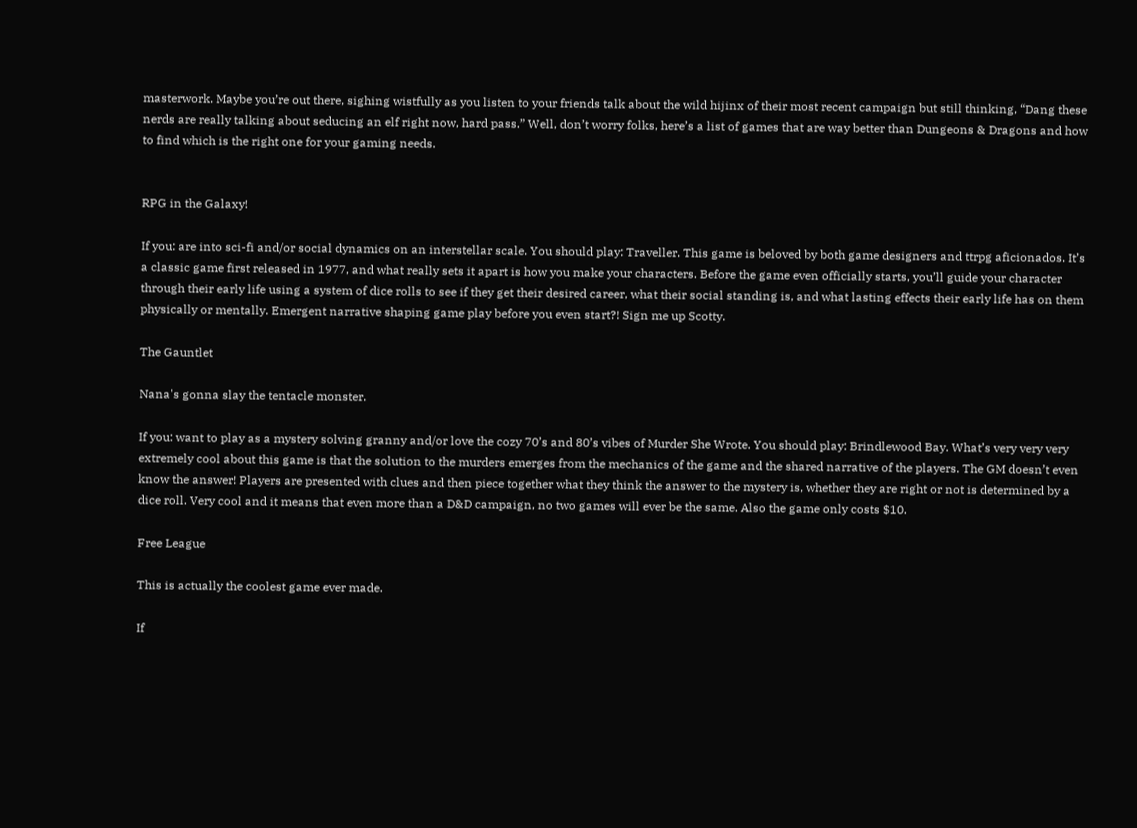masterwork. Maybe you’re out there, sighing wistfully as you listen to your friends talk about the wild hijinx of their most recent campaign but still thinking, “Dang these nerds are really talking about seducing an elf right now, hard pass.” Well, don’t worry folks, here’s a list of games that are way better than Dungeons & Dragons and how to find which is the right one for your gaming needs.


RPG in the Galaxy!

If you: are into sci-fi and/or social dynamics on an interstellar scale. You should play: Traveller. This game is beloved by both game designers and ttrpg aficionados. It’s a classic game first released in 1977, and what really sets it apart is how you make your characters. Before the game even officially starts, you’ll guide your character through their early life using a system of dice rolls to see if they get their desired career, what their social standing is, and what lasting effects their early life has on them physically or mentally. Emergent narrative shaping game play before you even start?! Sign me up Scotty.

The Gauntlet

Nana's gonna slay the tentacle monster.

If you: want to play as a mystery solving granny and/or love the cozy 70’s and 80’s vibes of Murder She Wrote. You should play: Brindlewood Bay. What’s very very very extremely cool about this game is that the solution to the murders emerges from the mechanics of the game and the shared narrative of the players. The GM doesn’t even know the answer! Players are presented with clues and then piece together what they think the answer to the mystery is, whether they are right or not is determined by a dice roll. Very cool and it means that even more than a D&D campaign, no two games will ever be the same. Also the game only costs $10.

Free League

This is actually the coolest game ever made.

If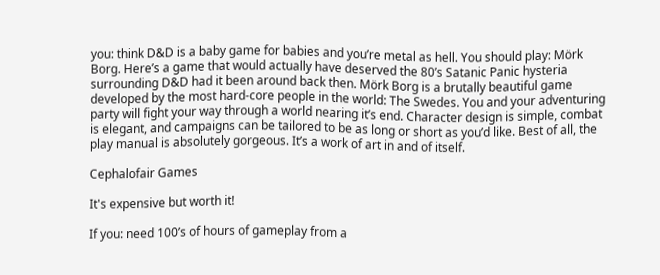you: think D&D is a baby game for babies and you’re metal as hell. You should play: Mörk Borg. Here’s a game that would actually have deserved the 80’s Satanic Panic hysteria surrounding D&D had it been around back then. Mörk Borg is a brutally beautiful game developed by the most hard-core people in the world: The Swedes. You and your adventuring party will fight your way through a world nearing it’s end. Character design is simple, combat is elegant, and campaigns can be tailored to be as long or short as you’d like. Best of all, the play manual is absolutely gorgeous. It’s a work of art in and of itself.

Cephalofair Games

It's expensive but worth it!

If you: need 100’s of hours of gameplay from a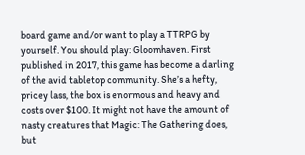board game and/or want to play a TTRPG by yourself. You should play: Gloomhaven. First published in 2017, this game has become a darling of the avid tabletop community. She’s a hefty, pricey lass, the box is enormous and heavy and costs over $100. It might not have the amount of nasty creatures that Magic: The Gathering does, but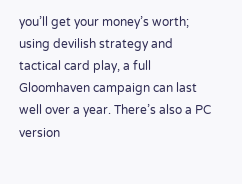you’ll get your money’s worth; using devilish strategy and tactical card play, a full Gloomhaven campaign can last well over a year. There’s also a PC version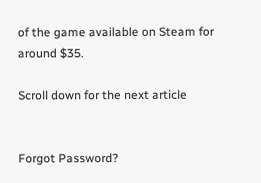of the game available on Steam for around $35.

Scroll down for the next article


Forgot Password?